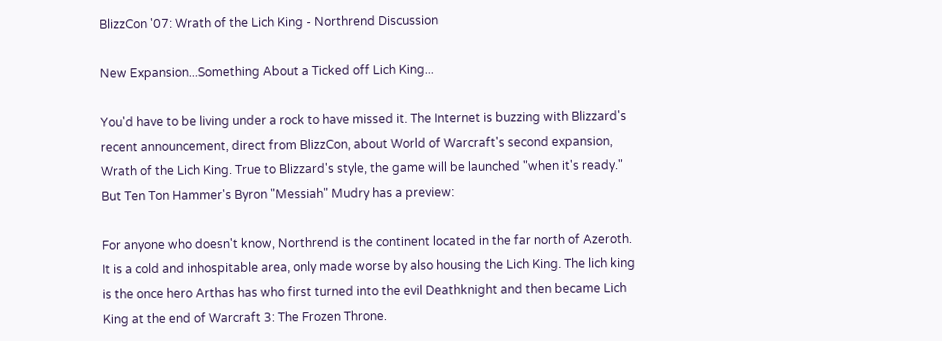BlizzCon '07: Wrath of the Lich King - Northrend Discussion

New Expansion...Something About a Ticked off Lich King...

You'd have to be living under a rock to have missed it. The Internet is buzzing with Blizzard's recent announcement, direct from BlizzCon, about World of Warcraft's second expansion, Wrath of the Lich King. True to Blizzard's style, the game will be launched "when it's ready." But Ten Ton Hammer's Byron "Messiah" Mudry has a preview:

For anyone who doesn't know, Northrend is the continent located in the far north of Azeroth. It is a cold and inhospitable area, only made worse by also housing the Lich King. The lich king is the once hero Arthas has who first turned into the evil Deathknight and then became Lich King at the end of Warcraft 3: The Frozen Throne.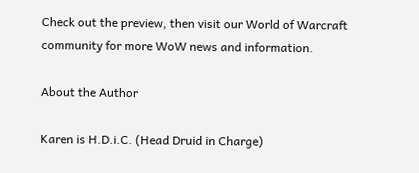Check out the preview, then visit our World of Warcraft community for more WoW news and information.

About the Author

Karen is H.D.i.C. (Head Druid in Charge)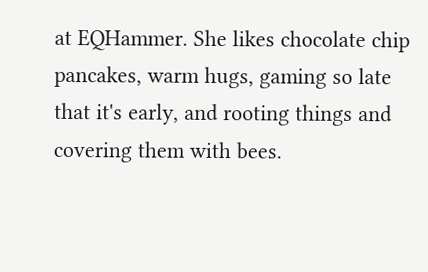at EQHammer. She likes chocolate chip pancakes, warm hugs, gaming so late that it's early, and rooting things and covering them with bees.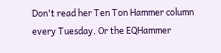Don't read her Ten Ton Hammer column every Tuesday. Or the EQHammer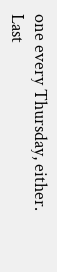one every Thursday, either.
Last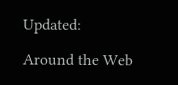Updated:

Around the Web